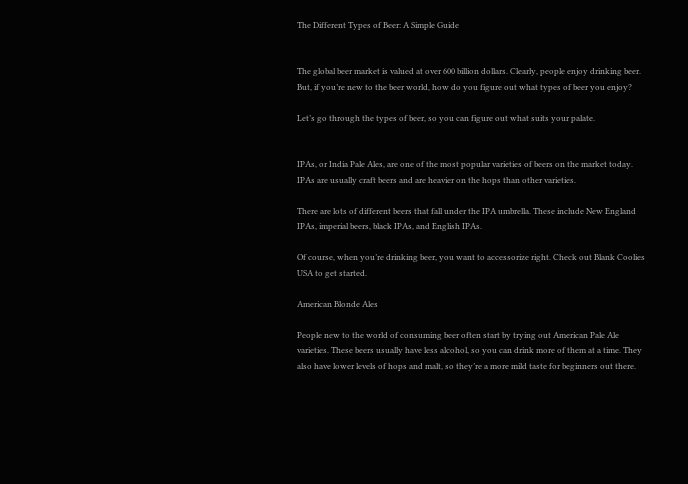The Different Types of Beer: A Simple Guide


The global beer market is valued at over 600 billion dollars. Clearly, people enjoy drinking beer. But, if you’re new to the beer world, how do you figure out what types of beer you enjoy?

Let’s go through the types of beer, so you can figure out what suits your palate.


IPAs, or India Pale Ales, are one of the most popular varieties of beers on the market today. IPAs are usually craft beers and are heavier on the hops than other varieties.

There are lots of different beers that fall under the IPA umbrella. These include New England IPAs, imperial beers, black IPAs, and English IPAs.

Of course, when you’re drinking beer, you want to accessorize right. Check out Blank Coolies USA to get started.

American Blonde Ales

People new to the world of consuming beer often start by trying out American Pale Ale varieties. These beers usually have less alcohol, so you can drink more of them at a time. They also have lower levels of hops and malt, so they’re a more mild taste for beginners out there.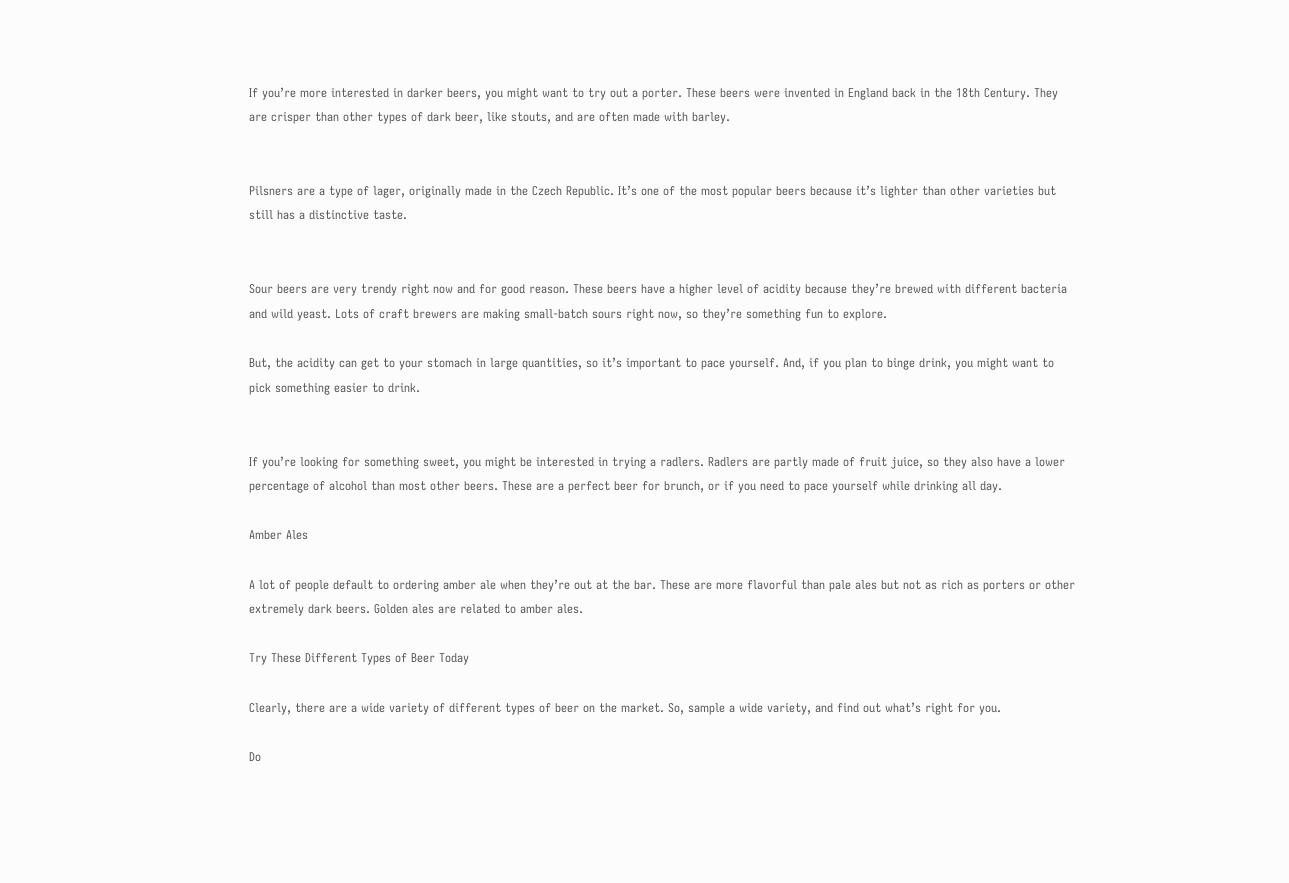If you’re more interested in darker beers, you might want to try out a porter. These beers were invented in England back in the 18th Century. They are crisper than other types of dark beer, like stouts, and are often made with barley.


Pilsners are a type of lager, originally made in the Czech Republic. It’s one of the most popular beers because it’s lighter than other varieties but still has a distinctive taste.


Sour beers are very trendy right now and for good reason. These beers have a higher level of acidity because they’re brewed with different bacteria and wild yeast. Lots of craft brewers are making small-batch sours right now, so they’re something fun to explore.

But, the acidity can get to your stomach in large quantities, so it’s important to pace yourself. And, if you plan to binge drink, you might want to pick something easier to drink.


If you’re looking for something sweet, you might be interested in trying a radlers. Radlers are partly made of fruit juice, so they also have a lower percentage of alcohol than most other beers. These are a perfect beer for brunch, or if you need to pace yourself while drinking all day.

Amber Ales

A lot of people default to ordering amber ale when they’re out at the bar. These are more flavorful than pale ales but not as rich as porters or other extremely dark beers. Golden ales are related to amber ales.

Try These Different Types of Beer Today

Clearly, there are a wide variety of different types of beer on the market. So, sample a wide variety, and find out what’s right for you.

Do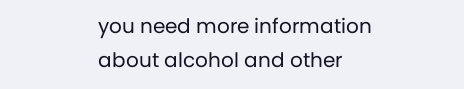you need more information about alcohol and other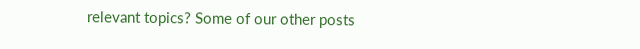relevant topics? Some of our other posts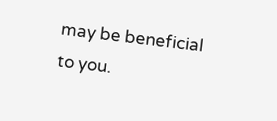may be beneficial to you.